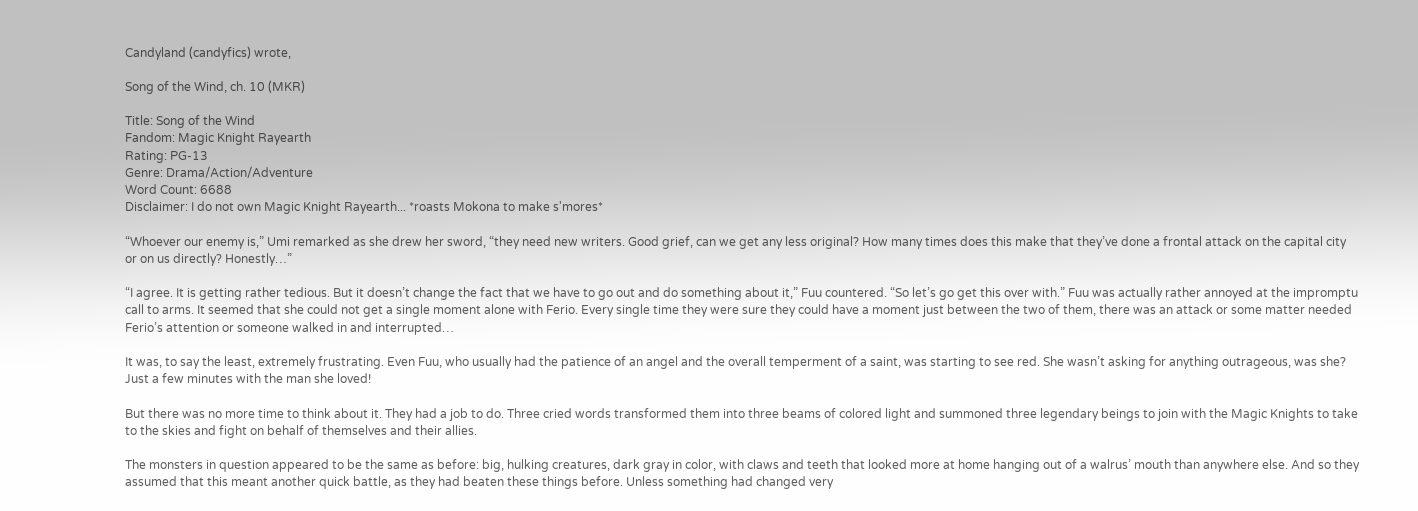Candyland (candyfics) wrote,

Song of the Wind, ch. 10 (MKR)

Title: Song of the Wind
Fandom: Magic Knight Rayearth
Rating: PG-13
Genre: Drama/Action/Adventure
Word Count: 6688
Disclaimer: I do not own Magic Knight Rayearth... *roasts Mokona to make s'mores*

“Whoever our enemy is,” Umi remarked as she drew her sword, “they need new writers. Good grief, can we get any less original? How many times does this make that they’ve done a frontal attack on the capital city or on us directly? Honestly…”

“I agree. It is getting rather tedious. But it doesn’t change the fact that we have to go out and do something about it,” Fuu countered. “So let’s go get this over with.” Fuu was actually rather annoyed at the impromptu call to arms. It seemed that she could not get a single moment alone with Ferio. Every single time they were sure they could have a moment just between the two of them, there was an attack or some matter needed Ferio’s attention or someone walked in and interrupted…

It was, to say the least, extremely frustrating. Even Fuu, who usually had the patience of an angel and the overall temperment of a saint, was starting to see red. She wasn’t asking for anything outrageous, was she? Just a few minutes with the man she loved!

But there was no more time to think about it. They had a job to do. Three cried words transformed them into three beams of colored light and summoned three legendary beings to join with the Magic Knights to take to the skies and fight on behalf of themselves and their allies.

The monsters in question appeared to be the same as before: big, hulking creatures, dark gray in color, with claws and teeth that looked more at home hanging out of a walrus’ mouth than anywhere else. And so they assumed that this meant another quick battle, as they had beaten these things before. Unless something had changed very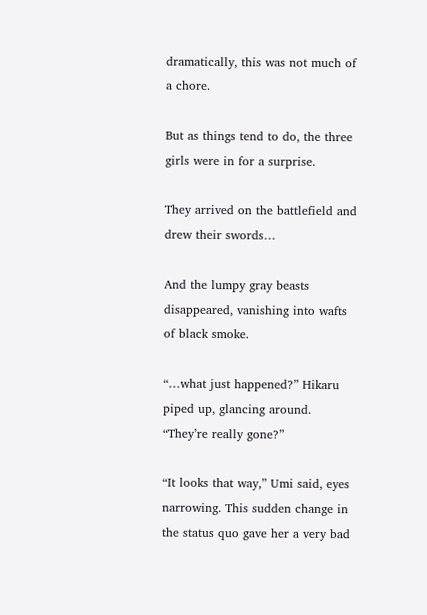dramatically, this was not much of a chore.

But as things tend to do, the three girls were in for a surprise.

They arrived on the battlefield and drew their swords…

And the lumpy gray beasts disappeared, vanishing into wafts of black smoke.

“…what just happened?” Hikaru piped up, glancing around. “They’re really gone?”

“It looks that way,” Umi said, eyes narrowing. This sudden change in the status quo gave her a very bad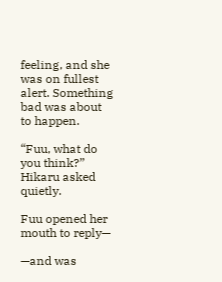feeling, and she was on fullest alert. Something bad was about to happen.

“Fuu, what do you think?” Hikaru asked quietly.

Fuu opened her mouth to reply—

—and was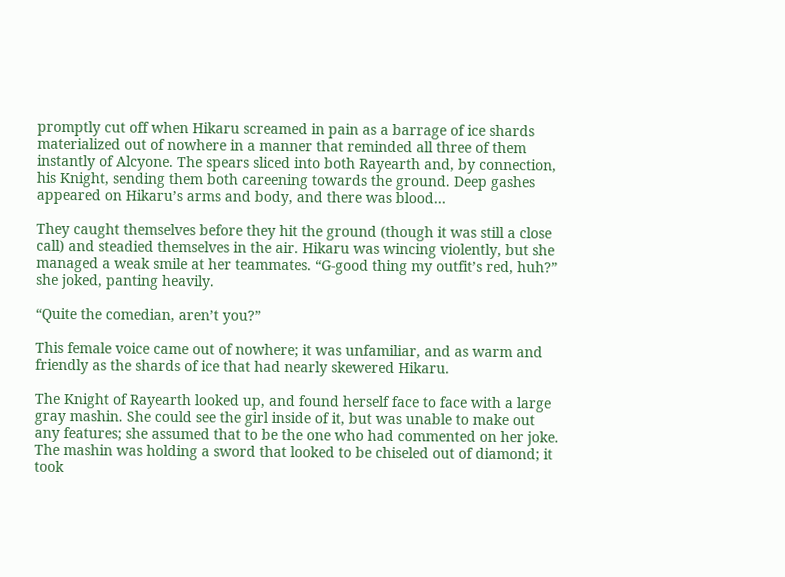promptly cut off when Hikaru screamed in pain as a barrage of ice shards materialized out of nowhere in a manner that reminded all three of them instantly of Alcyone. The spears sliced into both Rayearth and, by connection, his Knight, sending them both careening towards the ground. Deep gashes appeared on Hikaru’s arms and body, and there was blood…

They caught themselves before they hit the ground (though it was still a close call) and steadied themselves in the air. Hikaru was wincing violently, but she managed a weak smile at her teammates. “G-good thing my outfit’s red, huh?” she joked, panting heavily.

“Quite the comedian, aren’t you?”

This female voice came out of nowhere; it was unfamiliar, and as warm and friendly as the shards of ice that had nearly skewered Hikaru.

The Knight of Rayearth looked up, and found herself face to face with a large gray mashin. She could see the girl inside of it, but was unable to make out any features; she assumed that to be the one who had commented on her joke. The mashin was holding a sword that looked to be chiseled out of diamond; it took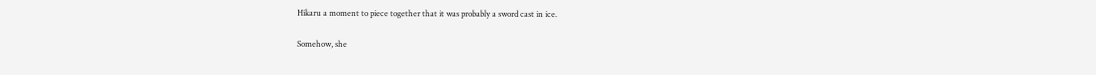Hikaru a moment to piece together that it was probably a sword cast in ice.

Somehow, she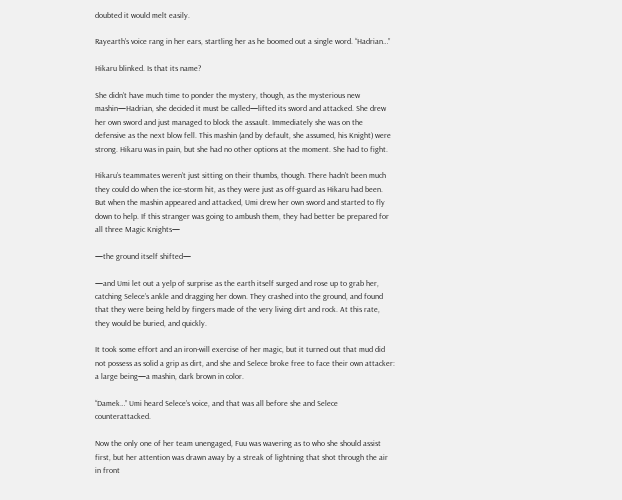doubted it would melt easily.

Rayearth’s voice rang in her ears, startling her as he boomed out a single word. “Hadrian…”

Hikaru blinked. Is that its name?

She didn’t have much time to ponder the mystery, though, as the mysterious new mashin—Hadrian, she decided it must be called—lifted its sword and attacked. She drew her own sword and just managed to block the assault. Immediately she was on the defensive as the next blow fell. This mashin (and by default, she assumed, his Knight) were strong. Hikaru was in pain, but she had no other options at the moment. She had to fight.

Hikaru’s teammates weren’t just sitting on their thumbs, though. There hadn’t been much they could do when the ice-storm hit, as they were just as off-guard as Hikaru had been. But when the mashin appeared and attacked, Umi drew her own sword and started to fly down to help. If this stranger was going to ambush them, they had better be prepared for all three Magic Knights—

—the ground itself shifted—

—and Umi let out a yelp of surprise as the earth itself surged and rose up to grab her, catching Selece’s ankle and dragging her down. They crashed into the ground, and found that they were being held by fingers made of the very living dirt and rock. At this rate, they would be buried, and quickly.

It took some effort and an iron-will exercise of her magic, but it turned out that mud did not possess as solid a grip as dirt, and she and Selece broke free to face their own attacker: a large being—a mashin, dark brown in color.

“Damek…” Umi heard Selece’s voice, and that was all before she and Selece counterattacked.

Now the only one of her team unengaged, Fuu was wavering as to who she should assist first, but her attention was drawn away by a streak of lightning that shot through the air in front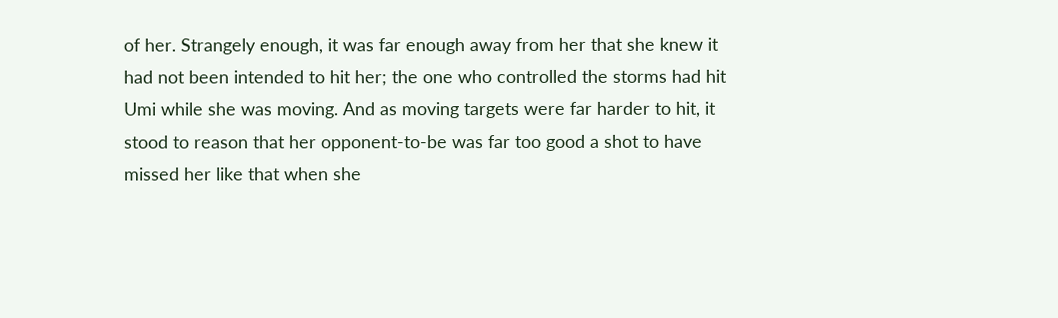of her. Strangely enough, it was far enough away from her that she knew it had not been intended to hit her; the one who controlled the storms had hit Umi while she was moving. And as moving targets were far harder to hit, it stood to reason that her opponent-to-be was far too good a shot to have missed her like that when she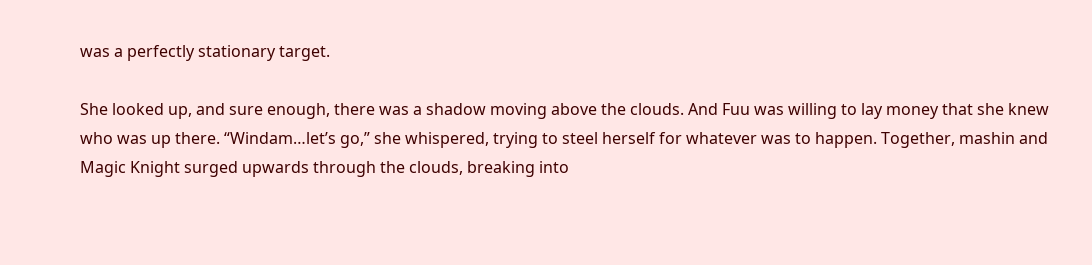was a perfectly stationary target.

She looked up, and sure enough, there was a shadow moving above the clouds. And Fuu was willing to lay money that she knew who was up there. “Windam…let’s go,” she whispered, trying to steel herself for whatever was to happen. Together, mashin and Magic Knight surged upwards through the clouds, breaking into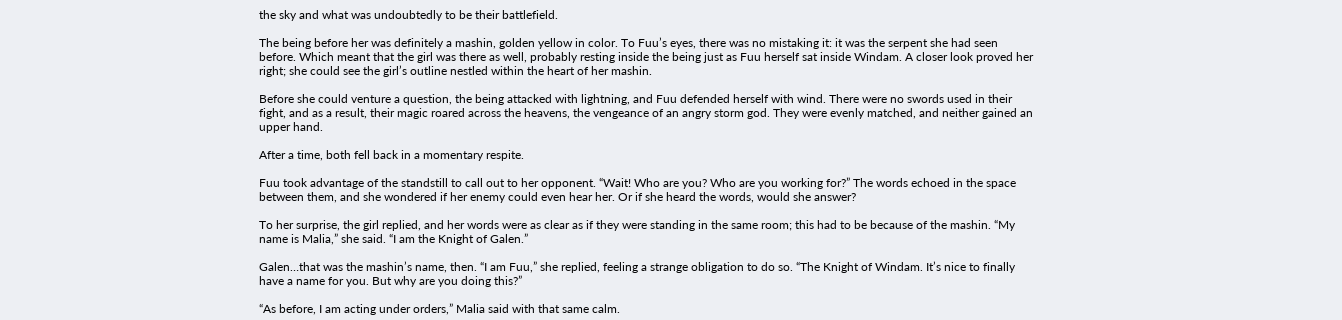the sky and what was undoubtedly to be their battlefield.

The being before her was definitely a mashin, golden yellow in color. To Fuu’s eyes, there was no mistaking it: it was the serpent she had seen before. Which meant that the girl was there as well, probably resting inside the being just as Fuu herself sat inside Windam. A closer look proved her right; she could see the girl’s outline nestled within the heart of her mashin.

Before she could venture a question, the being attacked with lightning, and Fuu defended herself with wind. There were no swords used in their fight, and as a result, their magic roared across the heavens, the vengeance of an angry storm god. They were evenly matched, and neither gained an upper hand.

After a time, both fell back in a momentary respite.

Fuu took advantage of the standstill to call out to her opponent. “Wait! Who are you? Who are you working for?” The words echoed in the space between them, and she wondered if her enemy could even hear her. Or if she heard the words, would she answer?

To her surprise, the girl replied, and her words were as clear as if they were standing in the same room; this had to be because of the mashin. “My name is Malia,” she said. “I am the Knight of Galen.”

Galen…that was the mashin’s name, then. “I am Fuu,” she replied, feeling a strange obligation to do so. “The Knight of Windam. It’s nice to finally have a name for you. But why are you doing this?”

“As before, I am acting under orders,” Malia said with that same calm.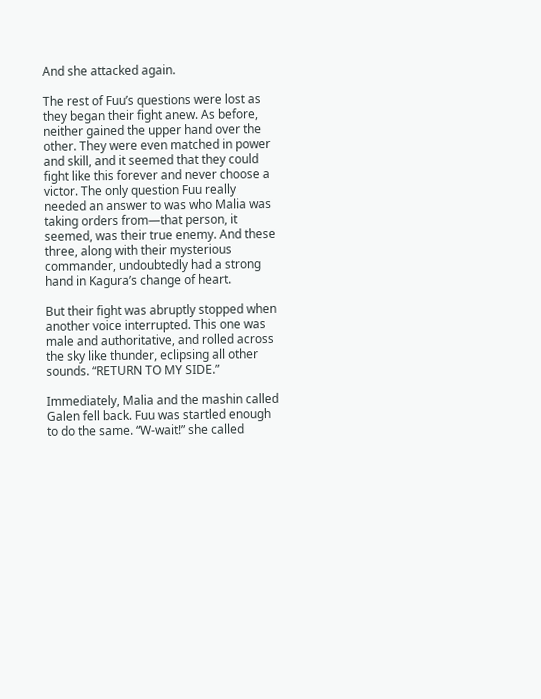And she attacked again.

The rest of Fuu’s questions were lost as they began their fight anew. As before, neither gained the upper hand over the other. They were even matched in power and skill, and it seemed that they could fight like this forever and never choose a victor. The only question Fuu really needed an answer to was who Malia was taking orders from—that person, it seemed, was their true enemy. And these three, along with their mysterious commander, undoubtedly had a strong hand in Kagura’s change of heart.

But their fight was abruptly stopped when another voice interrupted. This one was male and authoritative, and rolled across the sky like thunder, eclipsing all other sounds. “RETURN TO MY SIDE.”

Immediately, Malia and the mashin called Galen fell back. Fuu was startled enough to do the same. “W-wait!” she called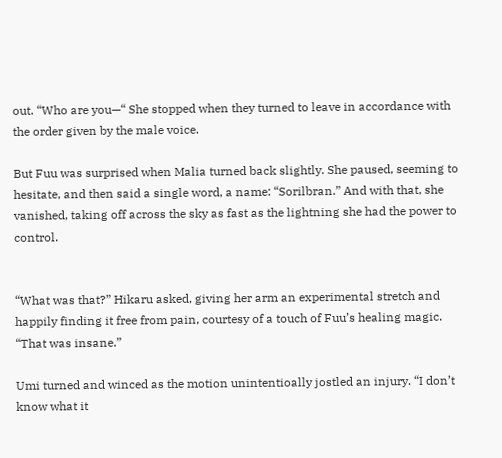out. “Who are you—“ She stopped when they turned to leave in accordance with the order given by the male voice.

But Fuu was surprised when Malia turned back slightly. She paused, seeming to hesitate, and then said a single word, a name: “Sorilbran.” And with that, she vanished, taking off across the sky as fast as the lightning she had the power to control.


“What was that?” Hikaru asked, giving her arm an experimental stretch and happily finding it free from pain, courtesy of a touch of Fuu’s healing magic. “That was insane.”

Umi turned and winced as the motion unintentioally jostled an injury. “I don’t know what it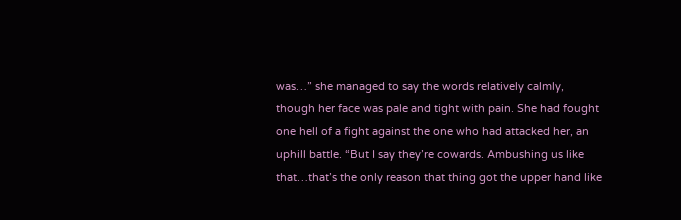was…” she managed to say the words relatively calmly, though her face was pale and tight with pain. She had fought one hell of a fight against the one who had attacked her, an uphill battle. “But I say they’re cowards. Ambushing us like that…that’s the only reason that thing got the upper hand like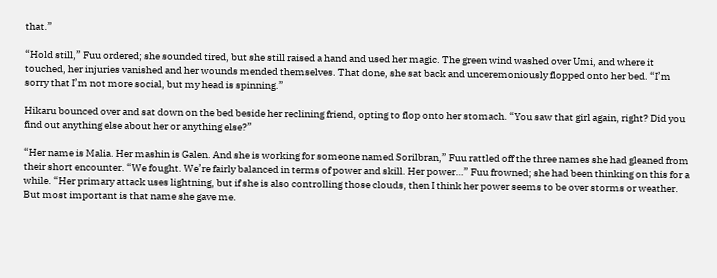that.”

“Hold still,” Fuu ordered; she sounded tired, but she still raised a hand and used her magic. The green wind washed over Umi, and where it touched, her injuries vanished and her wounds mended themselves. That done, she sat back and unceremoniously flopped onto her bed. “I’m sorry that I’m not more social, but my head is spinning.”

Hikaru bounced over and sat down on the bed beside her reclining friend, opting to flop onto her stomach. “You saw that girl again, right? Did you find out anything else about her or anything else?”

“Her name is Malia. Her mashin is Galen. And she is working for someone named Sorilbran,” Fuu rattled off the three names she had gleaned from their short encounter. “We fought. We’re fairly balanced in terms of power and skill. Her power…” Fuu frowned; she had been thinking on this for a while. “Her primary attack uses lightning, but if she is also controlling those clouds, then I think her power seems to be over storms or weather. But most important is that name she gave me.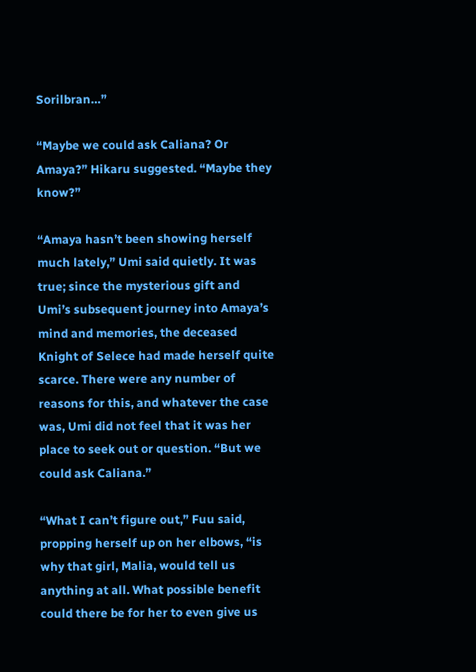Sorilbran…”

“Maybe we could ask Caliana? Or Amaya?” Hikaru suggested. “Maybe they know?”

“Amaya hasn’t been showing herself much lately,” Umi said quietly. It was true; since the mysterious gift and Umi’s subsequent journey into Amaya’s mind and memories, the deceased Knight of Selece had made herself quite scarce. There were any number of reasons for this, and whatever the case was, Umi did not feel that it was her place to seek out or question. “But we could ask Caliana.”

“What I can’t figure out,” Fuu said, propping herself up on her elbows, “is why that girl, Malia, would tell us anything at all. What possible benefit could there be for her to even give us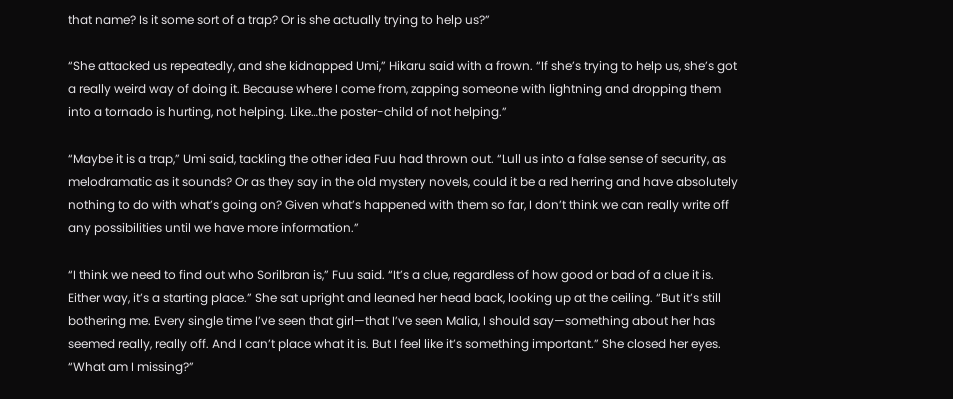that name? Is it some sort of a trap? Or is she actually trying to help us?”

“She attacked us repeatedly, and she kidnapped Umi,” Hikaru said with a frown. “If she’s trying to help us, she’s got a really weird way of doing it. Because where I come from, zapping someone with lightning and dropping them into a tornado is hurting, not helping. Like…the poster-child of not helping.”

“Maybe it is a trap,” Umi said, tackling the other idea Fuu had thrown out. “Lull us into a false sense of security, as melodramatic as it sounds? Or as they say in the old mystery novels, could it be a red herring and have absolutely nothing to do with what’s going on? Given what’s happened with them so far, I don’t think we can really write off any possibilities until we have more information.”

“I think we need to find out who Sorilbran is,” Fuu said. “It’s a clue, regardless of how good or bad of a clue it is. Either way, it’s a starting place.” She sat upright and leaned her head back, looking up at the ceiling. “But it’s still bothering me. Every single time I’ve seen that girl—that I’ve seen Malia, I should say—something about her has seemed really, really off. And I can’t place what it is. But I feel like it’s something important.” She closed her eyes. “What am I missing?”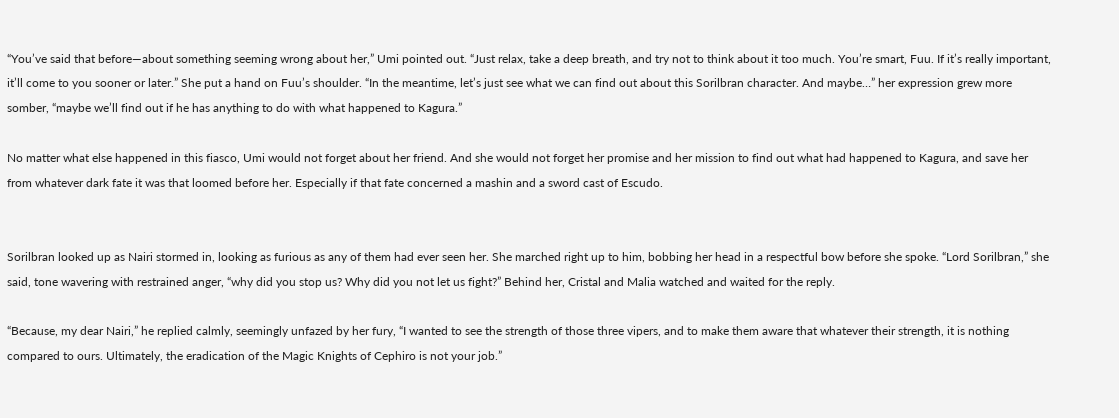“You’ve said that before—about something seeming wrong about her,” Umi pointed out. “Just relax, take a deep breath, and try not to think about it too much. You’re smart, Fuu. If it’s really important, it’ll come to you sooner or later.” She put a hand on Fuu’s shoulder. “In the meantime, let’s just see what we can find out about this Sorilbran character. And maybe…” her expression grew more somber, “maybe we’ll find out if he has anything to do with what happened to Kagura.”

No matter what else happened in this fiasco, Umi would not forget about her friend. And she would not forget her promise and her mission to find out what had happened to Kagura, and save her from whatever dark fate it was that loomed before her. Especially if that fate concerned a mashin and a sword cast of Escudo.


Sorilbran looked up as Nairi stormed in, looking as furious as any of them had ever seen her. She marched right up to him, bobbing her head in a respectful bow before she spoke. “Lord Sorilbran,” she said, tone wavering with restrained anger, “why did you stop us? Why did you not let us fight?” Behind her, Cristal and Malia watched and waited for the reply.

“Because, my dear Nairi,” he replied calmly, seemingly unfazed by her fury, “I wanted to see the strength of those three vipers, and to make them aware that whatever their strength, it is nothing compared to ours. Ultimately, the eradication of the Magic Knights of Cephiro is not your job.”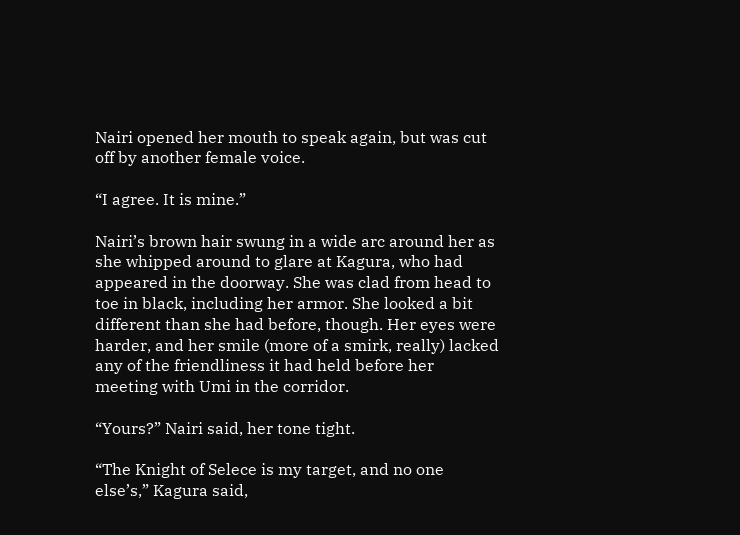Nairi opened her mouth to speak again, but was cut off by another female voice.

“I agree. It is mine.”

Nairi’s brown hair swung in a wide arc around her as she whipped around to glare at Kagura, who had appeared in the doorway. She was clad from head to toe in black, including her armor. She looked a bit different than she had before, though. Her eyes were harder, and her smile (more of a smirk, really) lacked any of the friendliness it had held before her meeting with Umi in the corridor.

“Yours?” Nairi said, her tone tight.

“The Knight of Selece is my target, and no one else’s,” Kagura said,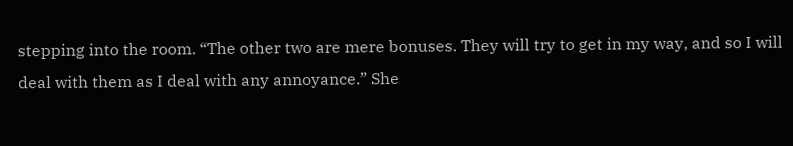stepping into the room. “The other two are mere bonuses. They will try to get in my way, and so I will deal with them as I deal with any annoyance.” She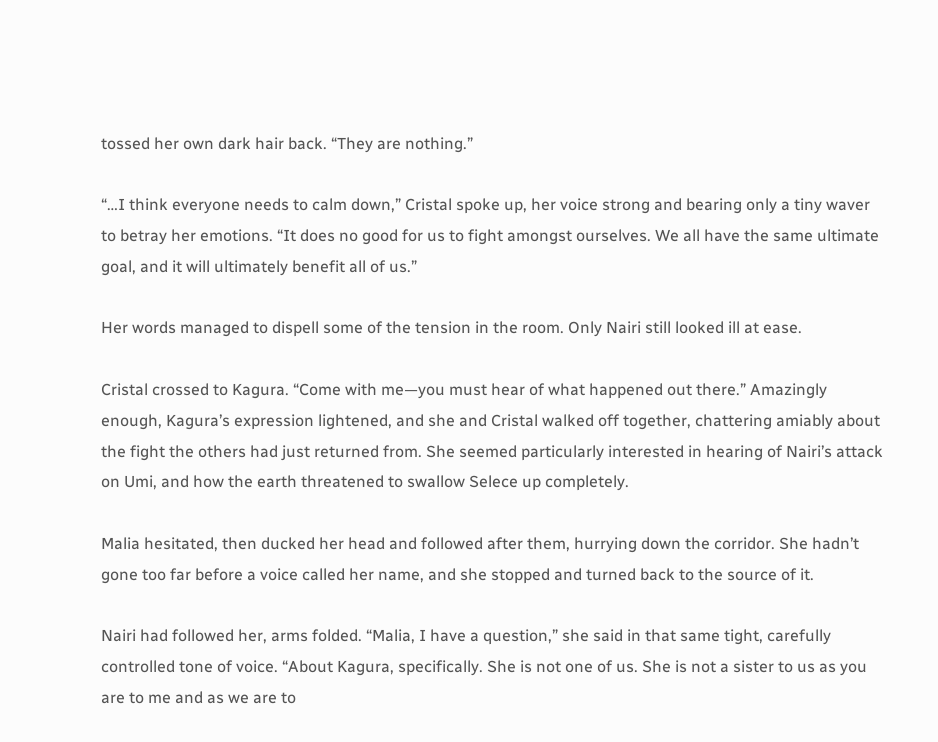tossed her own dark hair back. “They are nothing.”

“…I think everyone needs to calm down,” Cristal spoke up, her voice strong and bearing only a tiny waver to betray her emotions. “It does no good for us to fight amongst ourselves. We all have the same ultimate goal, and it will ultimately benefit all of us.”

Her words managed to dispell some of the tension in the room. Only Nairi still looked ill at ease.

Cristal crossed to Kagura. “Come with me—you must hear of what happened out there.” Amazingly enough, Kagura’s expression lightened, and she and Cristal walked off together, chattering amiably about the fight the others had just returned from. She seemed particularly interested in hearing of Nairi’s attack on Umi, and how the earth threatened to swallow Selece up completely.

Malia hesitated, then ducked her head and followed after them, hurrying down the corridor. She hadn’t gone too far before a voice called her name, and she stopped and turned back to the source of it.

Nairi had followed her, arms folded. “Malia, I have a question,” she said in that same tight, carefully controlled tone of voice. “About Kagura, specifically. She is not one of us. She is not a sister to us as you are to me and as we are to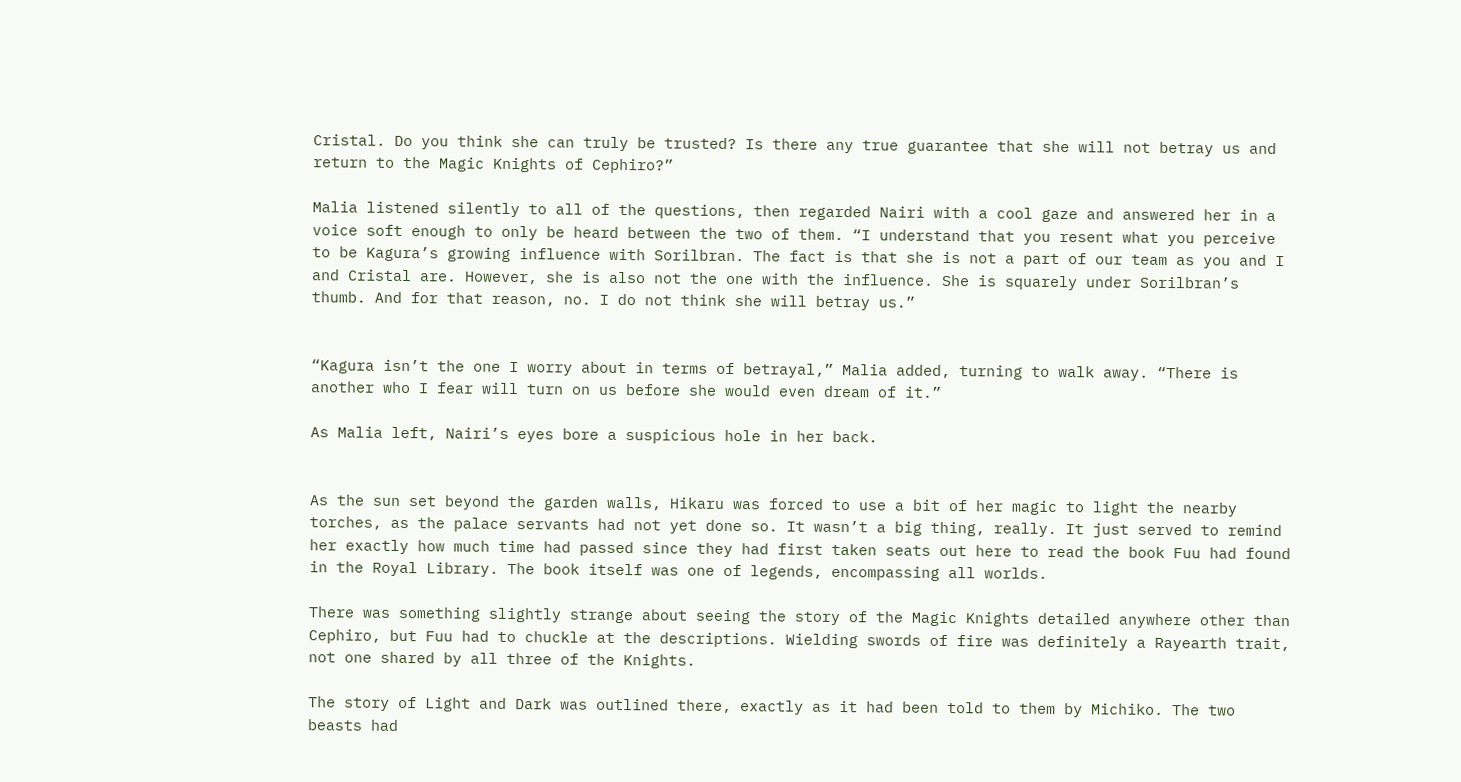Cristal. Do you think she can truly be trusted? Is there any true guarantee that she will not betray us and return to the Magic Knights of Cephiro?”

Malia listened silently to all of the questions, then regarded Nairi with a cool gaze and answered her in a voice soft enough to only be heard between the two of them. “I understand that you resent what you perceive to be Kagura’s growing influence with Sorilbran. The fact is that she is not a part of our team as you and I and Cristal are. However, she is also not the one with the influence. She is squarely under Sorilbran’s thumb. And for that reason, no. I do not think she will betray us.”


“Kagura isn’t the one I worry about in terms of betrayal,” Malia added, turning to walk away. “There is another who I fear will turn on us before she would even dream of it.”

As Malia left, Nairi’s eyes bore a suspicious hole in her back.


As the sun set beyond the garden walls, Hikaru was forced to use a bit of her magic to light the nearby torches, as the palace servants had not yet done so. It wasn’t a big thing, really. It just served to remind her exactly how much time had passed since they had first taken seats out here to read the book Fuu had found in the Royal Library. The book itself was one of legends, encompassing all worlds.

There was something slightly strange about seeing the story of the Magic Knights detailed anywhere other than Cephiro, but Fuu had to chuckle at the descriptions. Wielding swords of fire was definitely a Rayearth trait, not one shared by all three of the Knights.

The story of Light and Dark was outlined there, exactly as it had been told to them by Michiko. The two beasts had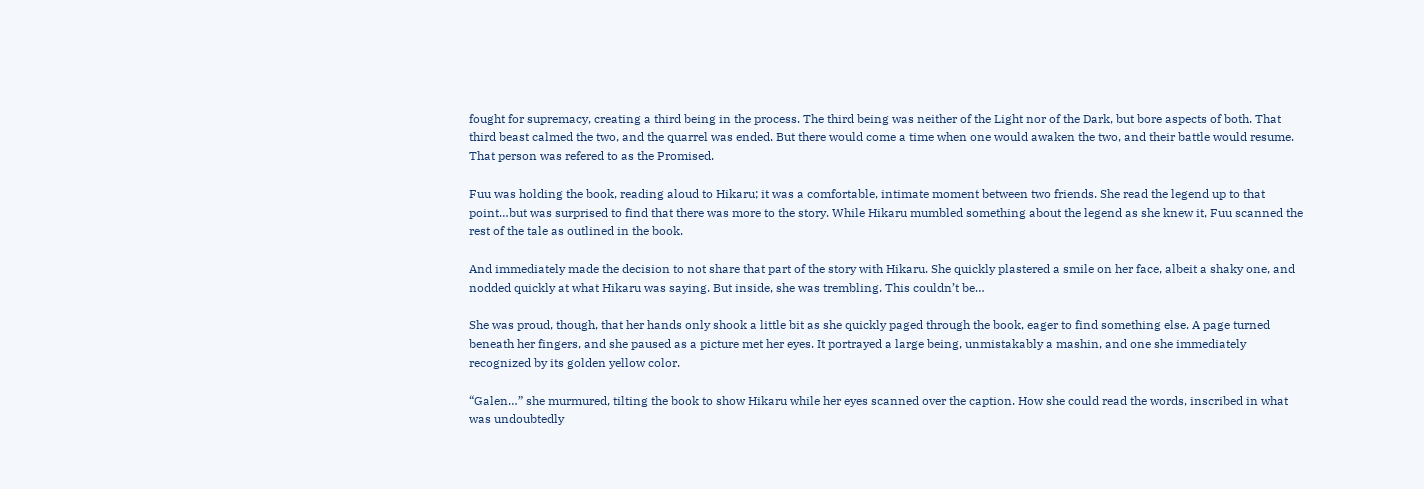fought for supremacy, creating a third being in the process. The third being was neither of the Light nor of the Dark, but bore aspects of both. That third beast calmed the two, and the quarrel was ended. But there would come a time when one would awaken the two, and their battle would resume. That person was refered to as the Promised.

Fuu was holding the book, reading aloud to Hikaru; it was a comfortable, intimate moment between two friends. She read the legend up to that point…but was surprised to find that there was more to the story. While Hikaru mumbled something about the legend as she knew it, Fuu scanned the rest of the tale as outlined in the book.

And immediately made the decision to not share that part of the story with Hikaru. She quickly plastered a smile on her face, albeit a shaky one, and nodded quickly at what Hikaru was saying. But inside, she was trembling. This couldn’t be…

She was proud, though, that her hands only shook a little bit as she quickly paged through the book, eager to find something else. A page turned beneath her fingers, and she paused as a picture met her eyes. It portrayed a large being, unmistakably a mashin, and one she immediately recognized by its golden yellow color.

“Galen…” she murmured, tilting the book to show Hikaru while her eyes scanned over the caption. How she could read the words, inscribed in what was undoubtedly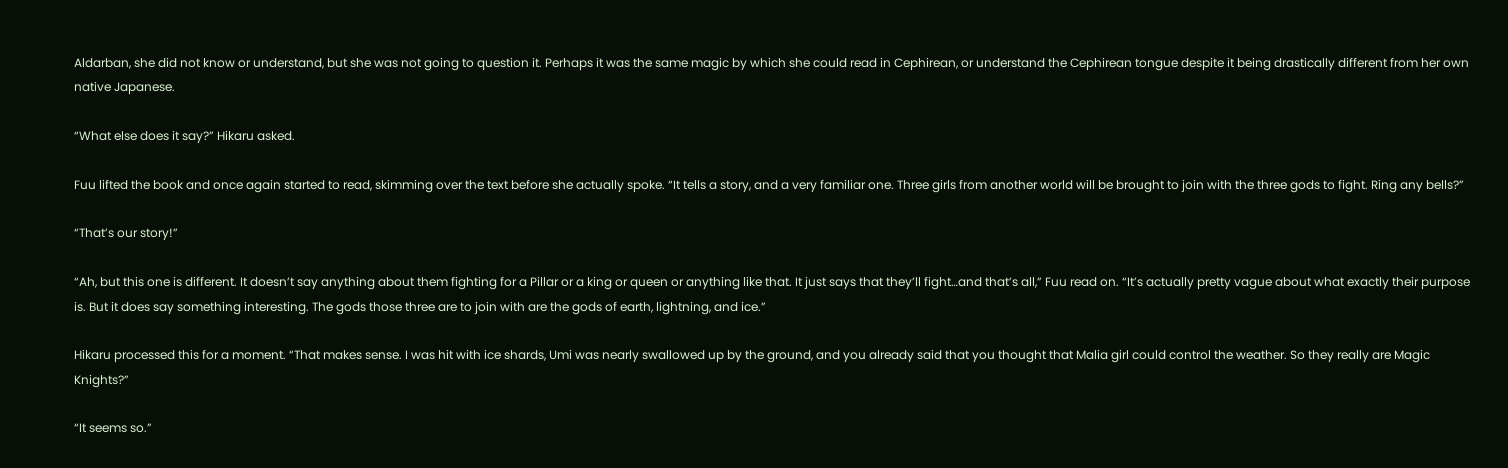Aldarban, she did not know or understand, but she was not going to question it. Perhaps it was the same magic by which she could read in Cephirean, or understand the Cephirean tongue despite it being drastically different from her own native Japanese.

“What else does it say?” Hikaru asked.

Fuu lifted the book and once again started to read, skimming over the text before she actually spoke. “It tells a story, and a very familiar one. Three girls from another world will be brought to join with the three gods to fight. Ring any bells?”

“That’s our story!”

“Ah, but this one is different. It doesn’t say anything about them fighting for a Pillar or a king or queen or anything like that. It just says that they’ll fight…and that’s all,” Fuu read on. “It’s actually pretty vague about what exactly their purpose is. But it does say something interesting. The gods those three are to join with are the gods of earth, lightning, and ice.”

Hikaru processed this for a moment. “That makes sense. I was hit with ice shards, Umi was nearly swallowed up by the ground, and you already said that you thought that Malia girl could control the weather. So they really are Magic Knights?”

“It seems so.”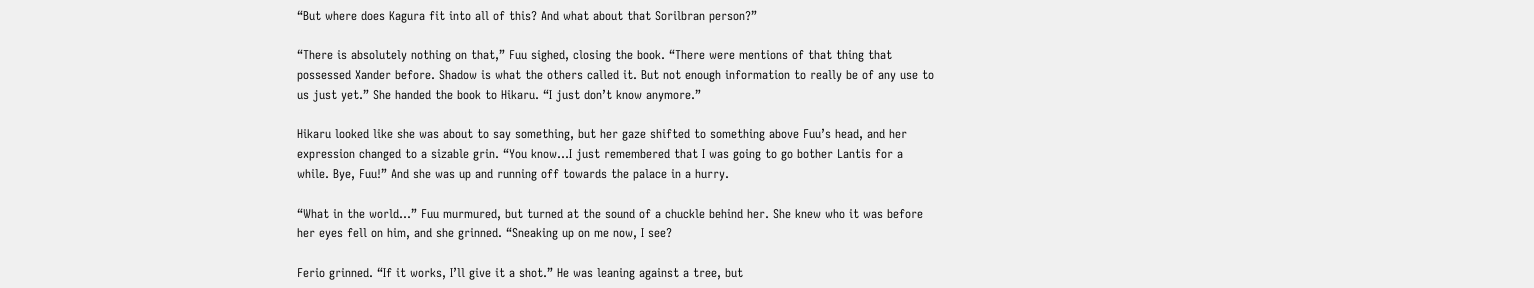“But where does Kagura fit into all of this? And what about that Sorilbran person?”

“There is absolutely nothing on that,” Fuu sighed, closing the book. “There were mentions of that thing that possessed Xander before. Shadow is what the others called it. But not enough information to really be of any use to us just yet.” She handed the book to Hikaru. “I just don’t know anymore.”

Hikaru looked like she was about to say something, but her gaze shifted to something above Fuu’s head, and her expression changed to a sizable grin. “You know…I just remembered that I was going to go bother Lantis for a while. Bye, Fuu!” And she was up and running off towards the palace in a hurry.

“What in the world…” Fuu murmured, but turned at the sound of a chuckle behind her. She knew who it was before her eyes fell on him, and she grinned. “Sneaking up on me now, I see?

Ferio grinned. “If it works, I’ll give it a shot.” He was leaning against a tree, but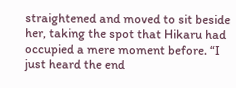straightened and moved to sit beside her, taking the spot that Hikaru had occupied a mere moment before. “I just heard the end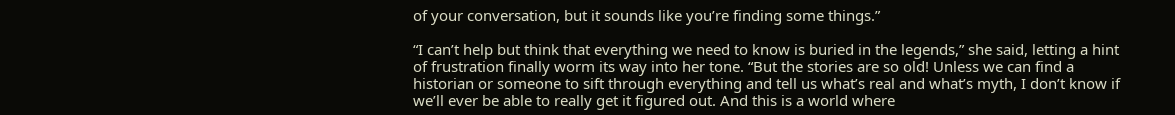of your conversation, but it sounds like you’re finding some things.”

“I can’t help but think that everything we need to know is buried in the legends,” she said, letting a hint of frustration finally worm its way into her tone. “But the stories are so old! Unless we can find a historian or someone to sift through everything and tell us what’s real and what’s myth, I don’t know if we’ll ever be able to really get it figured out. And this is a world where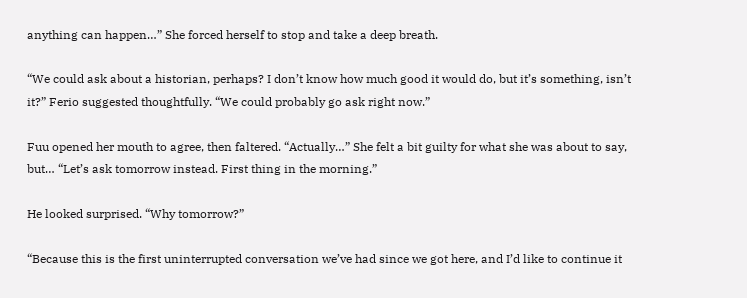anything can happen…” She forced herself to stop and take a deep breath.

“We could ask about a historian, perhaps? I don’t know how much good it would do, but it’s something, isn’t it?” Ferio suggested thoughtfully. “We could probably go ask right now.”

Fuu opened her mouth to agree, then faltered. “Actually…” She felt a bit guilty for what she was about to say, but… “Let’s ask tomorrow instead. First thing in the morning.”

He looked surprised. “Why tomorrow?”

“Because this is the first uninterrupted conversation we’ve had since we got here, and I’d like to continue it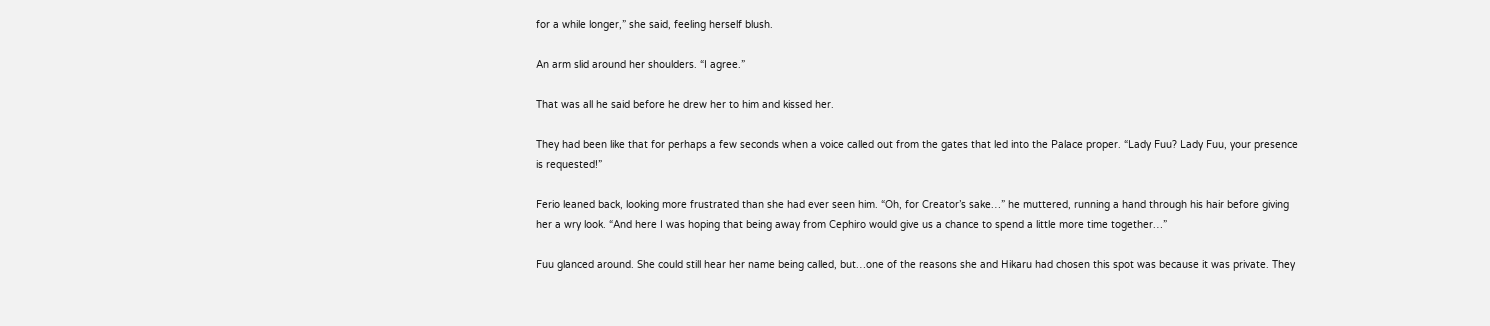for a while longer,” she said, feeling herself blush.

An arm slid around her shoulders. “I agree.”

That was all he said before he drew her to him and kissed her.

They had been like that for perhaps a few seconds when a voice called out from the gates that led into the Palace proper. “Lady Fuu? Lady Fuu, your presence is requested!”

Ferio leaned back, looking more frustrated than she had ever seen him. “Oh, for Creator’s sake…” he muttered, running a hand through his hair before giving her a wry look. “And here I was hoping that being away from Cephiro would give us a chance to spend a little more time together…”

Fuu glanced around. She could still hear her name being called, but…one of the reasons she and Hikaru had chosen this spot was because it was private. They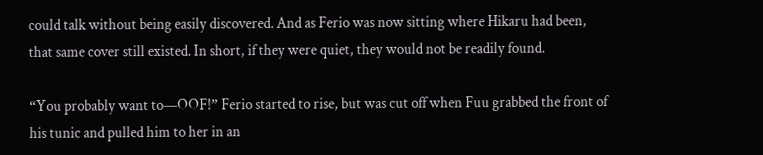could talk without being easily discovered. And as Ferio was now sitting where Hikaru had been, that same cover still existed. In short, if they were quiet, they would not be readily found.

“You probably want to—OOF!” Ferio started to rise, but was cut off when Fuu grabbed the front of his tunic and pulled him to her in an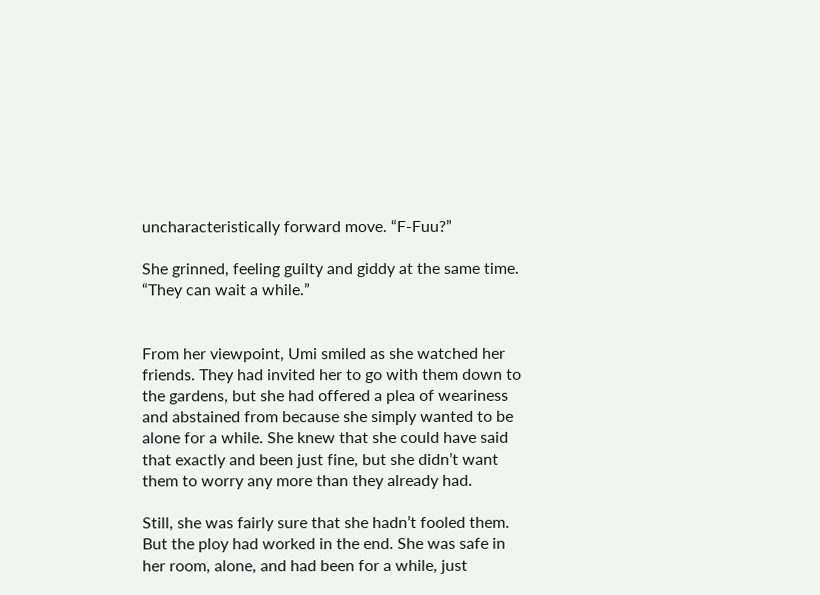uncharacteristically forward move. “F-Fuu?”

She grinned, feeling guilty and giddy at the same time. “They can wait a while.”


From her viewpoint, Umi smiled as she watched her friends. They had invited her to go with them down to the gardens, but she had offered a plea of weariness and abstained from because she simply wanted to be alone for a while. She knew that she could have said that exactly and been just fine, but she didn’t want them to worry any more than they already had.

Still, she was fairly sure that she hadn’t fooled them. But the ploy had worked in the end. She was safe in her room, alone, and had been for a while, just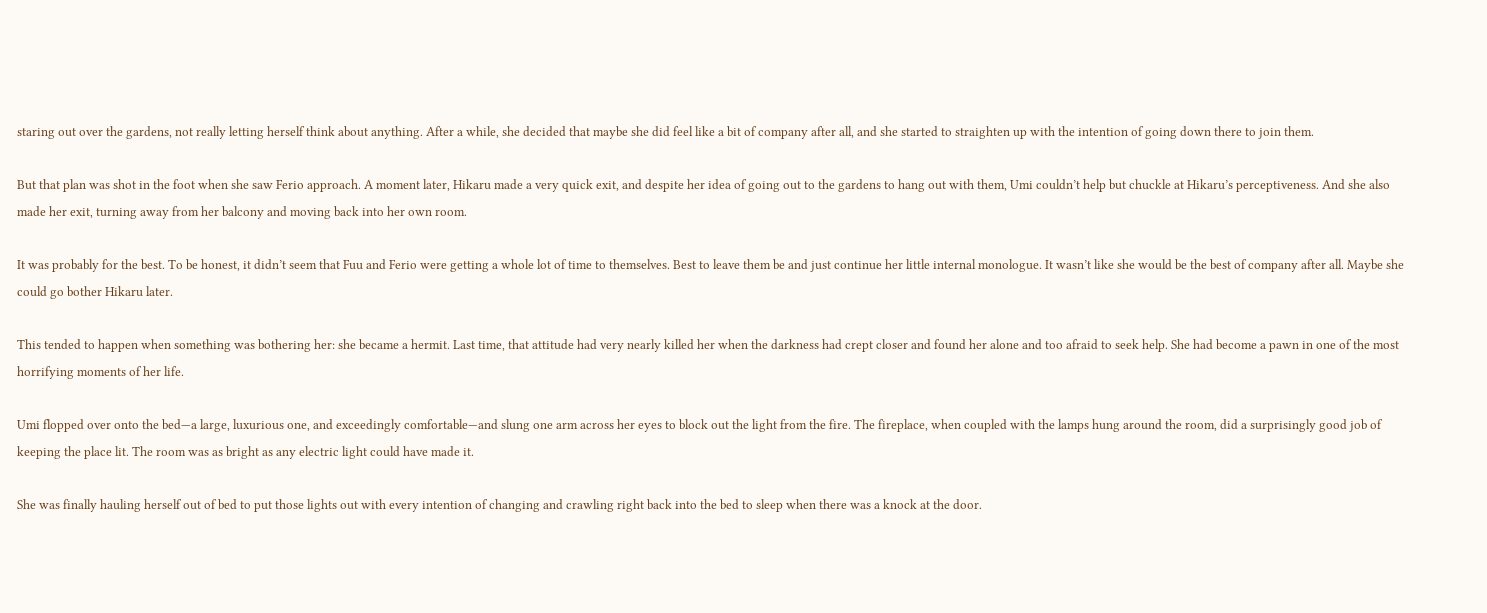staring out over the gardens, not really letting herself think about anything. After a while, she decided that maybe she did feel like a bit of company after all, and she started to straighten up with the intention of going down there to join them.

But that plan was shot in the foot when she saw Ferio approach. A moment later, Hikaru made a very quick exit, and despite her idea of going out to the gardens to hang out with them, Umi couldn’t help but chuckle at Hikaru’s perceptiveness. And she also made her exit, turning away from her balcony and moving back into her own room.

It was probably for the best. To be honest, it didn’t seem that Fuu and Ferio were getting a whole lot of time to themselves. Best to leave them be and just continue her little internal monologue. It wasn’t like she would be the best of company after all. Maybe she could go bother Hikaru later.

This tended to happen when something was bothering her: she became a hermit. Last time, that attitude had very nearly killed her when the darkness had crept closer and found her alone and too afraid to seek help. She had become a pawn in one of the most horrifying moments of her life.

Umi flopped over onto the bed—a large, luxurious one, and exceedingly comfortable—and slung one arm across her eyes to block out the light from the fire. The fireplace, when coupled with the lamps hung around the room, did a surprisingly good job of keeping the place lit. The room was as bright as any electric light could have made it.

She was finally hauling herself out of bed to put those lights out with every intention of changing and crawling right back into the bed to sleep when there was a knock at the door.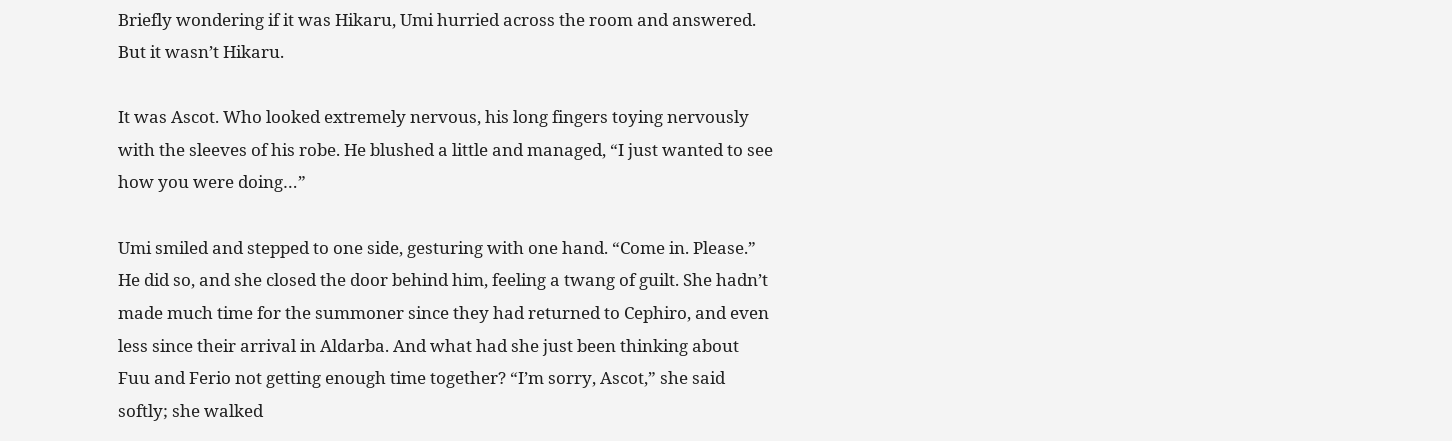Briefly wondering if it was Hikaru, Umi hurried across the room and answered. But it wasn’t Hikaru.

It was Ascot. Who looked extremely nervous, his long fingers toying nervously with the sleeves of his robe. He blushed a little and managed, “I just wanted to see how you were doing…”

Umi smiled and stepped to one side, gesturing with one hand. “Come in. Please.” He did so, and she closed the door behind him, feeling a twang of guilt. She hadn’t made much time for the summoner since they had returned to Cephiro, and even less since their arrival in Aldarba. And what had she just been thinking about Fuu and Ferio not getting enough time together? “I’m sorry, Ascot,” she said softly; she walked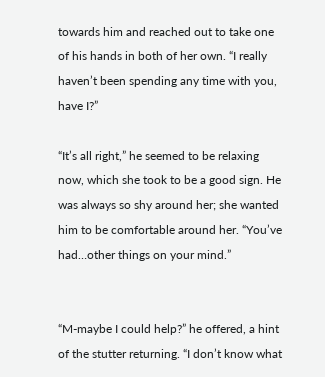towards him and reached out to take one of his hands in both of her own. “I really haven’t been spending any time with you, have I?”

“It’s all right,” he seemed to be relaxing now, which she took to be a good sign. He was always so shy around her; she wanted him to be comfortable around her. “You’ve had…other things on your mind.”


“M-maybe I could help?” he offered, a hint of the stutter returning. “I don’t know what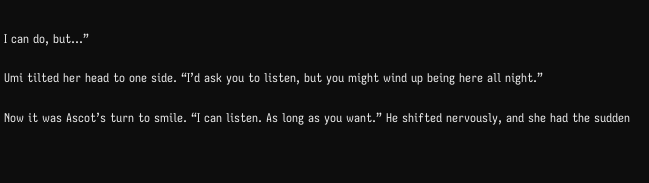I can do, but...”

Umi tilted her head to one side. “I’d ask you to listen, but you might wind up being here all night.”

Now it was Ascot’s turn to smile. “I can listen. As long as you want.” He shifted nervously, and she had the sudden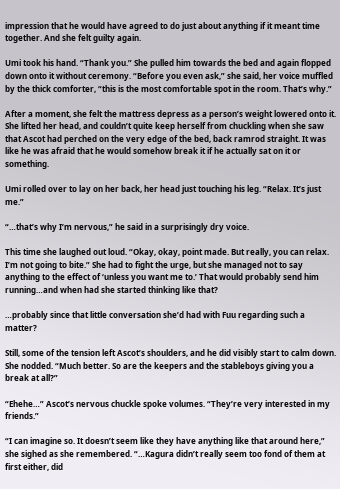impression that he would have agreed to do just about anything if it meant time together. And she felt guilty again.

Umi took his hand. “Thank you.” She pulled him towards the bed and again flopped down onto it without ceremony. “Before you even ask,” she said, her voice muffled by the thick comforter, “this is the most comfortable spot in the room. That’s why.”

After a moment, she felt the mattress depress as a person’s weight lowered onto it. She lifted her head, and couldn’t quite keep herself from chuckling when she saw that Ascot had perched on the very edge of the bed, back ramrod straight. It was like he was afraid that he would somehow break it if he actually sat on it or something.

Umi rolled over to lay on her back, her head just touching his leg. “Relax. It’s just me.”

“…that’s why I’m nervous,” he said in a surprisingly dry voice.

This time she laughed out loud. “Okay, okay, point made. But really, you can relax. I’m not going to bite.” She had to fight the urge, but she managed not to say anything to the effect of ‘unless you want me to.’ That would probably send him running…and when had she started thinking like that?

…probably since that little conversation she’d had with Fuu regarding such a matter?

Still, some of the tension left Ascot’s shoulders, and he did visibly start to calm down. She nodded. “Much better. So are the keepers and the stableboys giving you a break at all?”

“Ehehe…” Ascot’s nervous chuckle spoke volumes. “They’re very interested in my friends.”

“I can imagine so. It doesn’t seem like they have anything like that around here,” she sighed as she remembered. “…Kagura didn’t really seem too fond of them at first either, did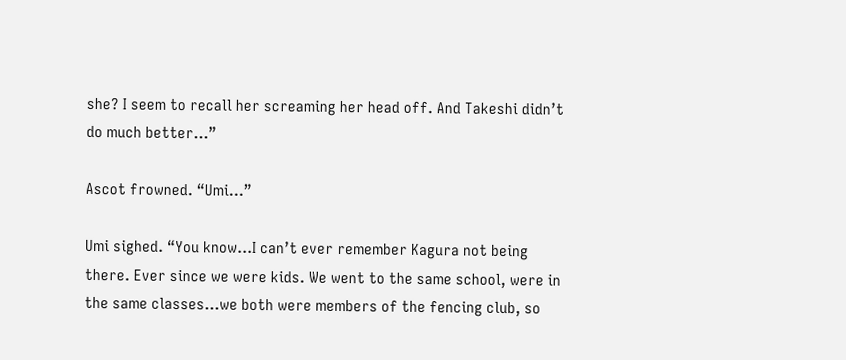she? I seem to recall her screaming her head off. And Takeshi didn’t do much better…”

Ascot frowned. “Umi…”

Umi sighed. “You know…I can’t ever remember Kagura not being there. Ever since we were kids. We went to the same school, were in the same classes…we both were members of the fencing club, so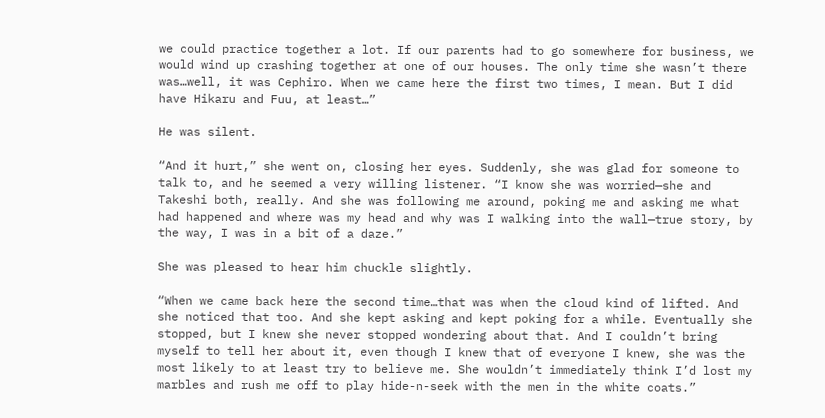we could practice together a lot. If our parents had to go somewhere for business, we would wind up crashing together at one of our houses. The only time she wasn’t there was…well, it was Cephiro. When we came here the first two times, I mean. But I did have Hikaru and Fuu, at least…”

He was silent.

“And it hurt,” she went on, closing her eyes. Suddenly, she was glad for someone to talk to, and he seemed a very willing listener. “I know she was worried—she and Takeshi both, really. And she was following me around, poking me and asking me what had happened and where was my head and why was I walking into the wall—true story, by the way, I was in a bit of a daze.”

She was pleased to hear him chuckle slightly.

“When we came back here the second time…that was when the cloud kind of lifted. And she noticed that too. And she kept asking and kept poking for a while. Eventually she stopped, but I knew she never stopped wondering about that. And I couldn’t bring myself to tell her about it, even though I knew that of everyone I knew, she was the most likely to at least try to believe me. She wouldn’t immediately think I’d lost my marbles and rush me off to play hide-n-seek with the men in the white coats.”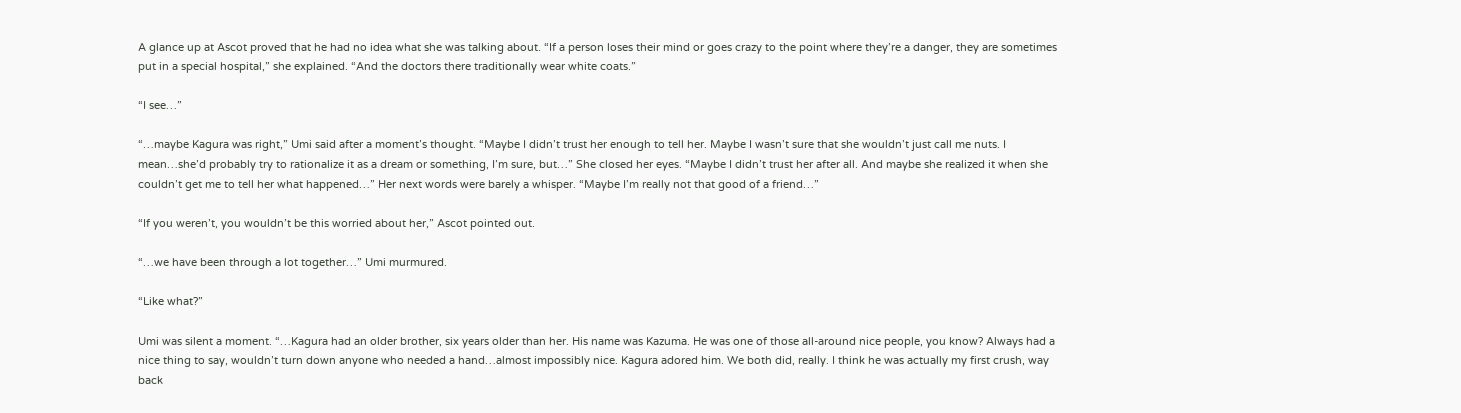A glance up at Ascot proved that he had no idea what she was talking about. “If a person loses their mind or goes crazy to the point where they’re a danger, they are sometimes put in a special hospital,” she explained. “And the doctors there traditionally wear white coats.”

“I see…”

“…maybe Kagura was right,” Umi said after a moment’s thought. “Maybe I didn’t trust her enough to tell her. Maybe I wasn’t sure that she wouldn’t just call me nuts. I mean…she’d probably try to rationalize it as a dream or something, I’m sure, but…” She closed her eyes. “Maybe I didn’t trust her after all. And maybe she realized it when she couldn’t get me to tell her what happened…” Her next words were barely a whisper. “Maybe I’m really not that good of a friend…”

“If you weren’t, you wouldn’t be this worried about her,” Ascot pointed out.

“…we have been through a lot together…” Umi murmured.

“Like what?”

Umi was silent a moment. “…Kagura had an older brother, six years older than her. His name was Kazuma. He was one of those all-around nice people, you know? Always had a nice thing to say, wouldn’t turn down anyone who needed a hand…almost impossibly nice. Kagura adored him. We both did, really. I think he was actually my first crush, way back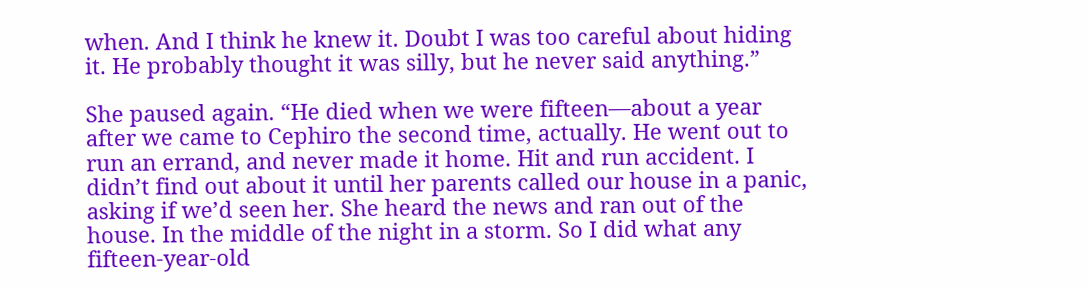when. And I think he knew it. Doubt I was too careful about hiding it. He probably thought it was silly, but he never said anything.”

She paused again. “He died when we were fifteen—about a year after we came to Cephiro the second time, actually. He went out to run an errand, and never made it home. Hit and run accident. I didn’t find out about it until her parents called our house in a panic, asking if we’d seen her. She heard the news and ran out of the house. In the middle of the night in a storm. So I did what any fifteen-year-old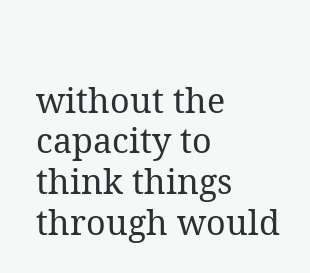without the capacity to think things through would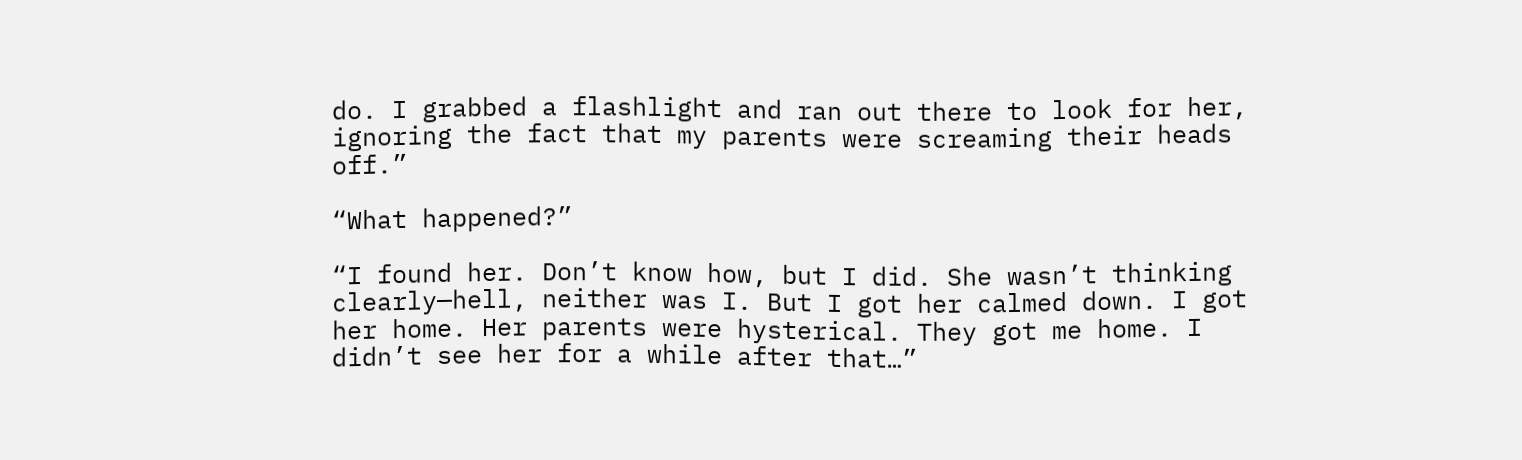do. I grabbed a flashlight and ran out there to look for her, ignoring the fact that my parents were screaming their heads off.”

“What happened?”

“I found her. Don’t know how, but I did. She wasn’t thinking clearly—hell, neither was I. But I got her calmed down. I got her home. Her parents were hysterical. They got me home. I didn’t see her for a while after that…”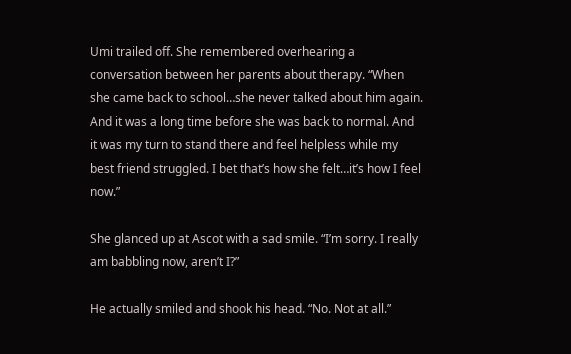Umi trailed off. She remembered overhearing a conversation between her parents about therapy. “When she came back to school…she never talked about him again. And it was a long time before she was back to normal. And it was my turn to stand there and feel helpless while my best friend struggled. I bet that’s how she felt…it’s how I feel now.”

She glanced up at Ascot with a sad smile. “I’m sorry. I really am babbling now, aren’t I?”

He actually smiled and shook his head. “No. Not at all.”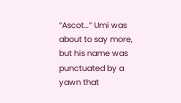“Ascot…” Umi was about to say more, but his name was punctuated by a yawn that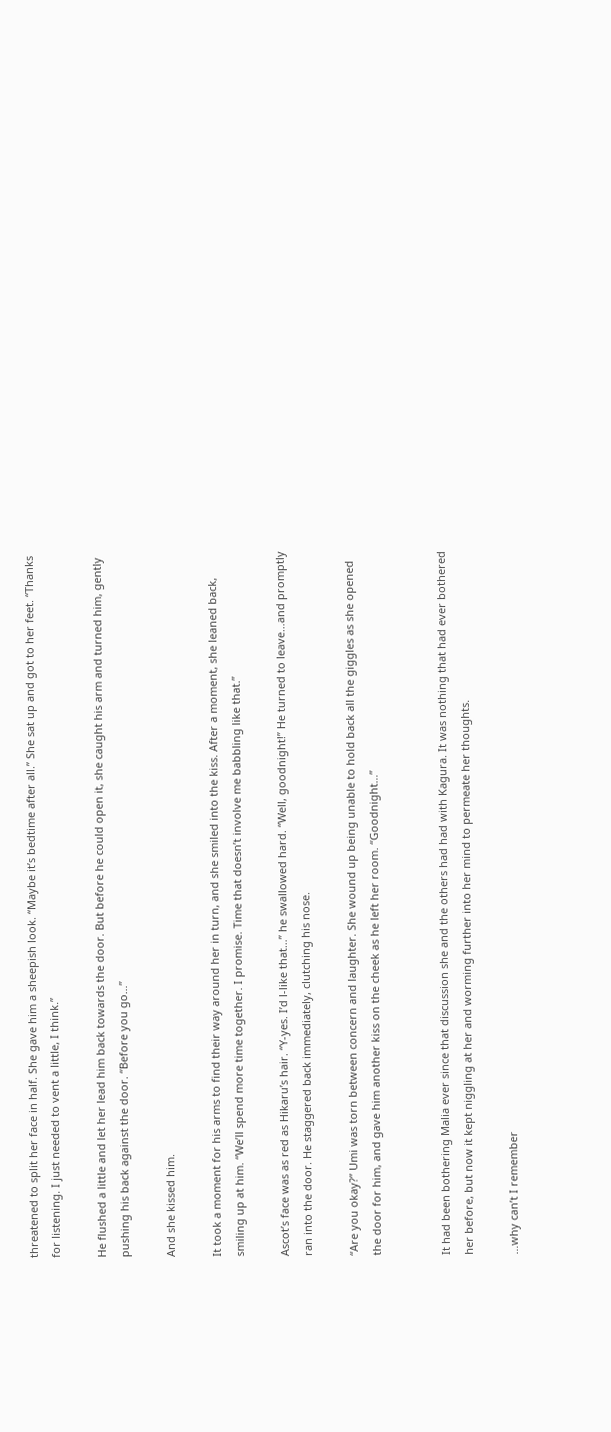threatened to split her face in half. She gave him a sheepish look. “Maybe it’s bedtime after all.” She sat up and got to her feet. “Thanks for listening. I just needed to vent a little, I think.”

He flushed a little and let her lead him back towards the door. But before he could open it, she caught his arm and turned him, gently pushing his back against the door. “Before you go…”

And she kissed him.

It took a moment for his arms to find their way around her in turn, and she smiled into the kiss. After a moment, she leaned back, smiling up at him. “We’ll spend more time together. I promise. Time that doesn’t involve me babbling like that.”

Ascot’s face was as red as Hikaru’s hair. “Y-yes. I’d l-like that…” he swallowed hard. “Well, goodnight!” He turned to leave…and promptly ran into the door. He staggered back immediately, clutching his nose.

“Are you okay?” Umi was torn between concern and laughter. She wound up being unable to hold back all the giggles as she opened the door for him, and gave him another kiss on the cheek as he left her room. “Goodnight…”


It had been bothering Malia ever since that discussion she and the others had had with Kagura. It was nothing that had ever bothered her before, but now it kept niggling at her and worming further into her mind to permeate her thoughts.

…why can’t I remember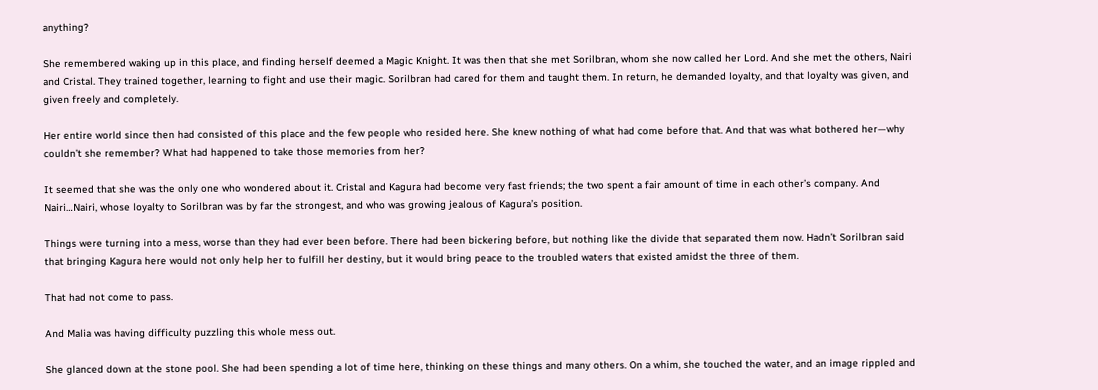anything?

She remembered waking up in this place, and finding herself deemed a Magic Knight. It was then that she met Sorilbran, whom she now called her Lord. And she met the others, Nairi and Cristal. They trained together, learning to fight and use their magic. Sorilbran had cared for them and taught them. In return, he demanded loyalty, and that loyalty was given, and given freely and completely.

Her entire world since then had consisted of this place and the few people who resided here. She knew nothing of what had come before that. And that was what bothered her—why couldn’t she remember? What had happened to take those memories from her?

It seemed that she was the only one who wondered about it. Cristal and Kagura had become very fast friends; the two spent a fair amount of time in each other’s company. And Nairi…Nairi, whose loyalty to Sorilbran was by far the strongest, and who was growing jealous of Kagura’s position.

Things were turning into a mess, worse than they had ever been before. There had been bickering before, but nothing like the divide that separated them now. Hadn’t Sorilbran said that bringing Kagura here would not only help her to fulfill her destiny, but it would bring peace to the troubled waters that existed amidst the three of them.

That had not come to pass.

And Malia was having difficulty puzzling this whole mess out.

She glanced down at the stone pool. She had been spending a lot of time here, thinking on these things and many others. On a whim, she touched the water, and an image rippled and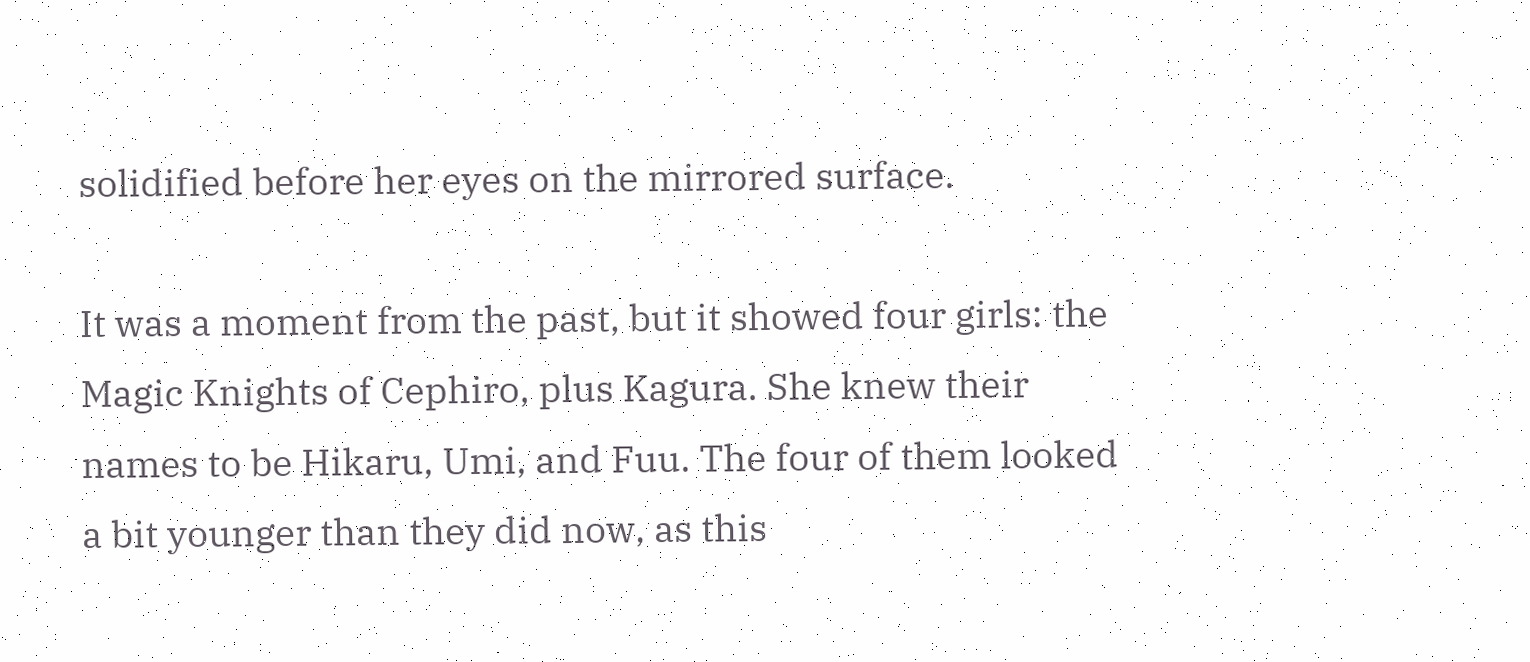solidified before her eyes on the mirrored surface.

It was a moment from the past, but it showed four girls: the Magic Knights of Cephiro, plus Kagura. She knew their names to be Hikaru, Umi, and Fuu. The four of them looked a bit younger than they did now, as this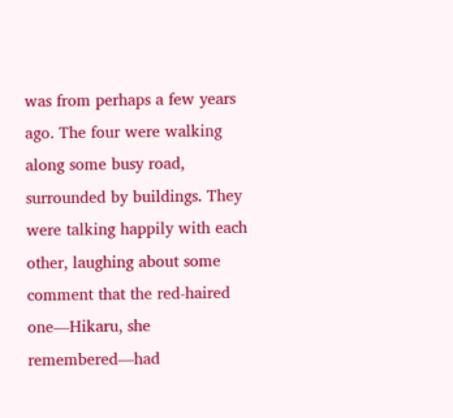was from perhaps a few years ago. The four were walking along some busy road, surrounded by buildings. They were talking happily with each other, laughing about some comment that the red-haired one—Hikaru, she remembered—had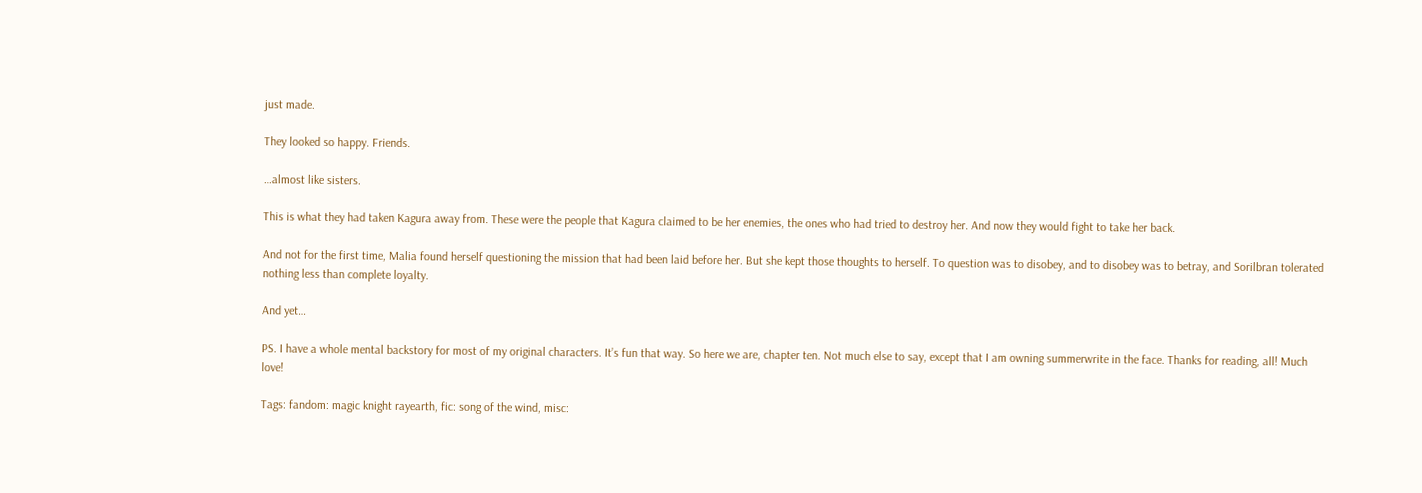just made.

They looked so happy. Friends.

…almost like sisters.

This is what they had taken Kagura away from. These were the people that Kagura claimed to be her enemies, the ones who had tried to destroy her. And now they would fight to take her back.

And not for the first time, Malia found herself questioning the mission that had been laid before her. But she kept those thoughts to herself. To question was to disobey, and to disobey was to betray, and Sorilbran tolerated nothing less than complete loyalty.

And yet…

PS. I have a whole mental backstory for most of my original characters. It’s fun that way. So here we are, chapter ten. Not much else to say, except that I am owning summerwrite in the face. Thanks for reading, all! Much love!

Tags: fandom: magic knight rayearth, fic: song of the wind, misc: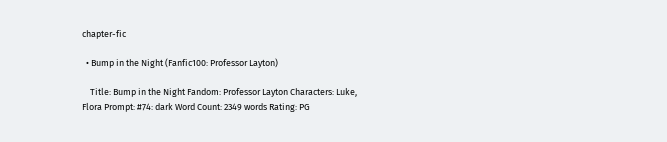chapter-fic

  • Bump in the Night (Fanfic100: Professor Layton)

    Title: Bump in the Night Fandom: Professor Layton Characters: Luke, Flora Prompt: #74: dark Word Count: 2349 words Rating: PG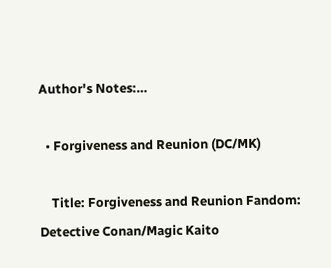Author's Notes:…

  • Forgiveness and Reunion (DC/MK)

    Title: Forgiveness and Reunion Fandom: Detective Conan/Magic Kaito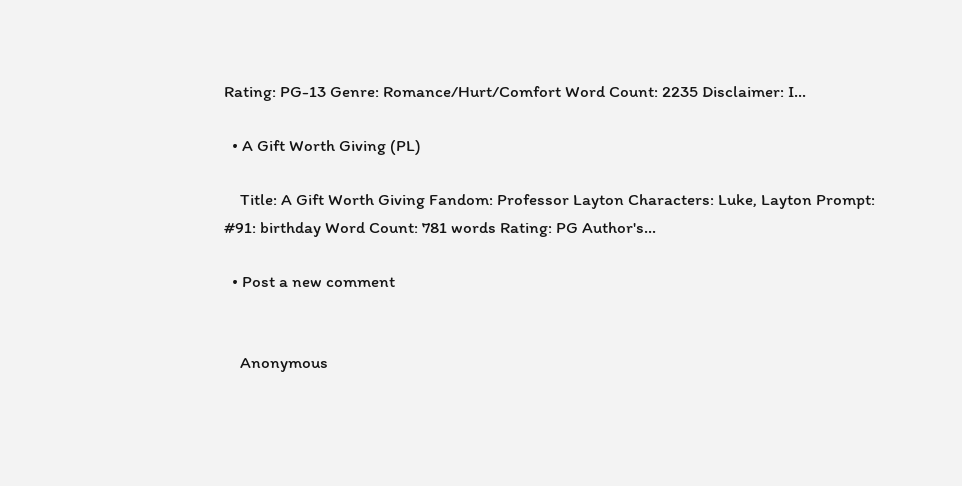Rating: PG-13 Genre: Romance/Hurt/Comfort Word Count: 2235 Disclaimer: I…

  • A Gift Worth Giving (PL)

    Title: A Gift Worth Giving Fandom: Professor Layton Characters: Luke, Layton Prompt: #91: birthday Word Count: 781 words Rating: PG Author's…

  • Post a new comment


    Anonymous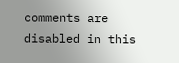comments are disabled in this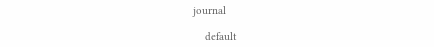journal

    default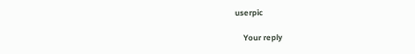userpic

    Your reply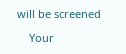will be screened

    Your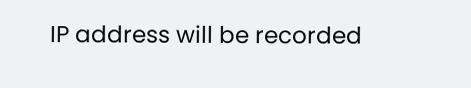IP address will be recorded